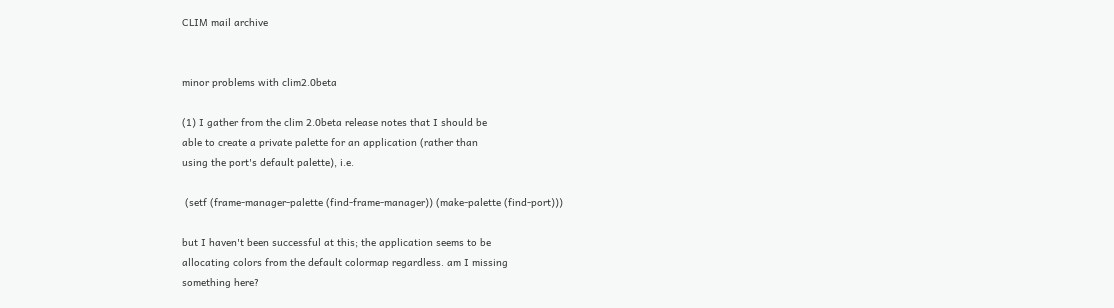CLIM mail archive


minor problems with clim2.0beta

(1) I gather from the clim 2.0beta release notes that I should be
able to create a private palette for an application (rather than
using the port's default palette), i.e.

 (setf (frame-manager-palette (find-frame-manager)) (make-palette (find-port)))

but I haven't been successful at this; the application seems to be
allocating colors from the default colormap regardless. am I missing
something here?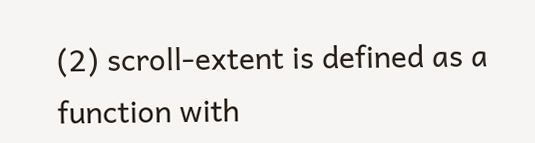(2) scroll-extent is defined as a function with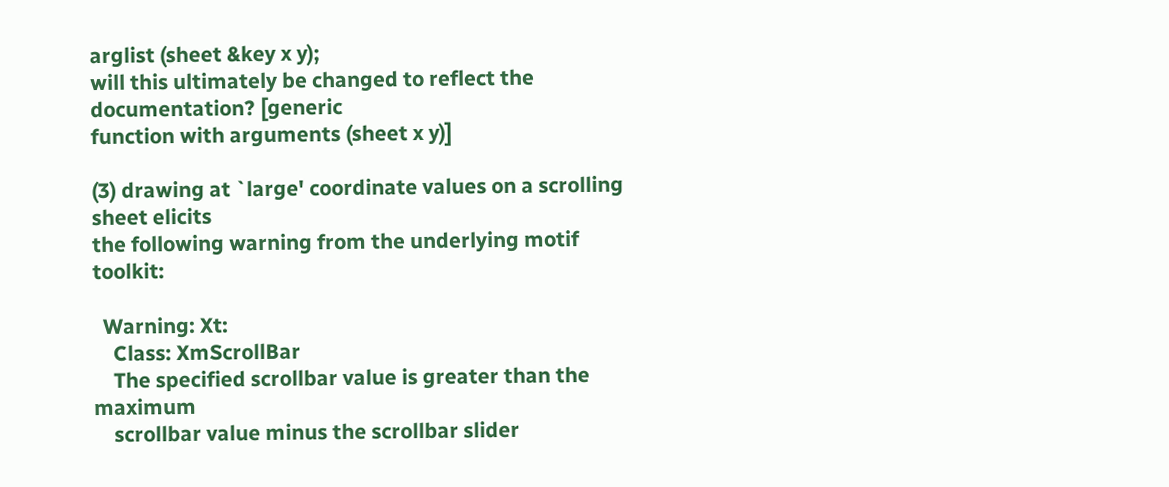arglist (sheet &key x y);
will this ultimately be changed to reflect the documentation? [generic
function with arguments (sheet x y)]

(3) drawing at `large' coordinate values on a scrolling sheet elicits
the following warning from the underlying motif toolkit:

  Warning: Xt:
    Class: XmScrollBar
    The specified scrollbar value is greater than the maximum
    scrollbar value minus the scrollbar slider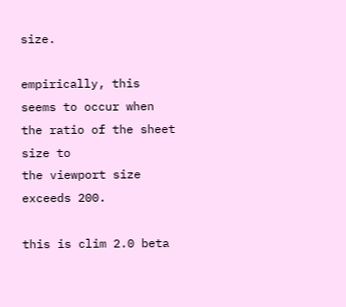size.

empirically, this seems to occur when the ratio of the sheet size to
the viewport size exceeds 200.

this is clim 2.0 beta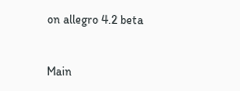on allegro 4.2 beta


Main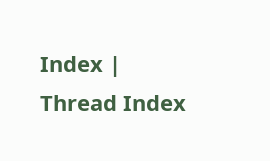Index | Thread Index